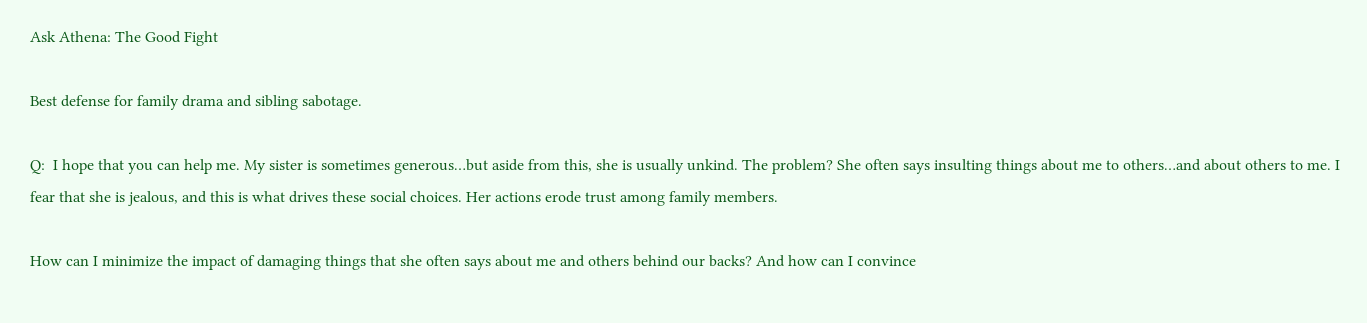Ask Athena: The Good Fight

Best defense for family drama and sibling sabotage.

Q:  I hope that you can help me. My sister is sometimes generous…but aside from this, she is usually unkind. The problem? She often says insulting things about me to others…and about others to me. I fear that she is jealous, and this is what drives these social choices. Her actions erode trust among family members.

How can I minimize the impact of damaging things that she often says about me and others behind our backs? And how can I convince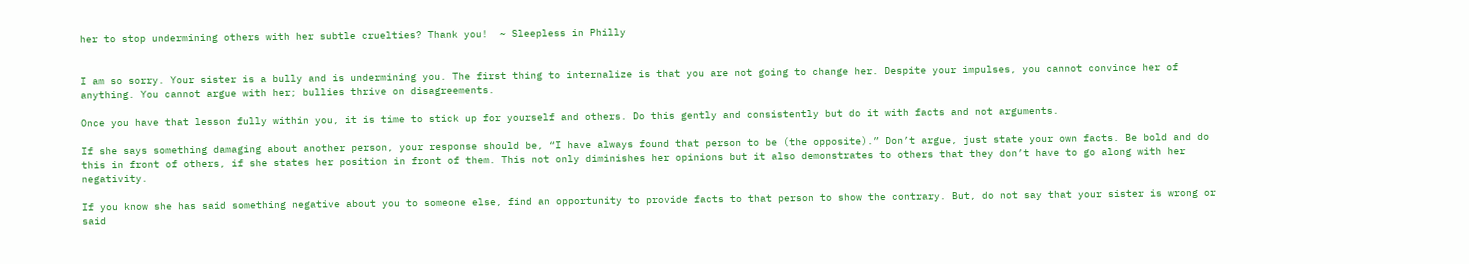her to stop undermining others with her subtle cruelties? Thank you!  ~ Sleepless in Philly


I am so sorry. Your sister is a bully and is undermining you. The first thing to internalize is that you are not going to change her. Despite your impulses, you cannot convince her of anything. You cannot argue with her; bullies thrive on disagreements.

Once you have that lesson fully within you, it is time to stick up for yourself and others. Do this gently and consistently but do it with facts and not arguments.

If she says something damaging about another person, your response should be, “I have always found that person to be (the opposite).” Don’t argue, just state your own facts. Be bold and do this in front of others, if she states her position in front of them. This not only diminishes her opinions but it also demonstrates to others that they don’t have to go along with her negativity.

If you know she has said something negative about you to someone else, find an opportunity to provide facts to that person to show the contrary. But, do not say that your sister is wrong or said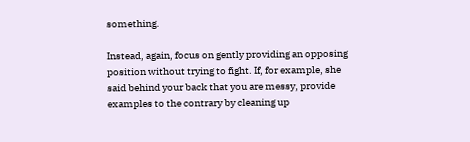something.

Instead, again, focus on gently providing an opposing position without trying to fight. If, for example, she said behind your back that you are messy, provide examples to the contrary by cleaning up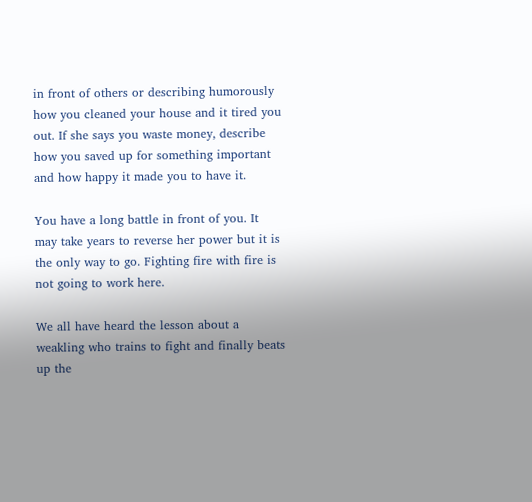in front of others or describing humorously how you cleaned your house and it tired you out. If she says you waste money, describe how you saved up for something important and how happy it made you to have it.

You have a long battle in front of you. It may take years to reverse her power but it is the only way to go. Fighting fire with fire is not going to work here.

We all have heard the lesson about a weakling who trains to fight and finally beats up the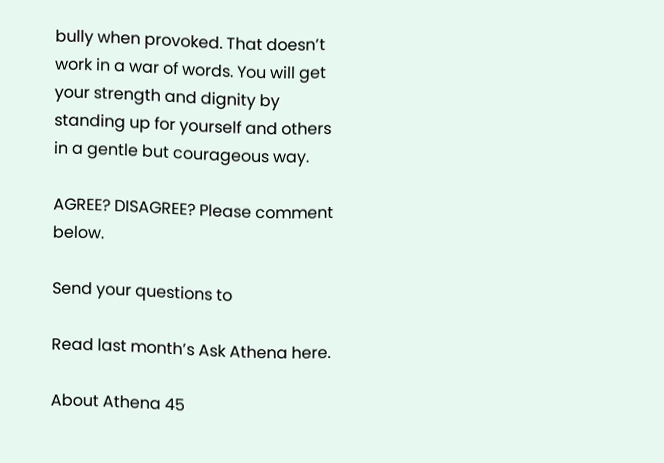bully when provoked. That doesn’t work in a war of words. You will get your strength and dignity by standing up for yourself and others in a gentle but courageous way.

AGREE? DISAGREE? Please comment below.

Send your questions to

Read last month’s Ask Athena here.

About Athena 45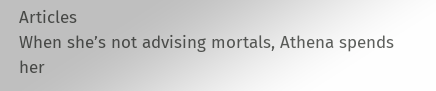Articles
When she’s not advising mortals, Athena spends her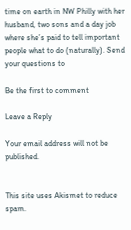time on earth in NW Philly with her husband, two sons and a day job where she’s paid to tell important people what to do (naturally). Send your questions to

Be the first to comment

Leave a Reply

Your email address will not be published.


This site uses Akismet to reduce spam.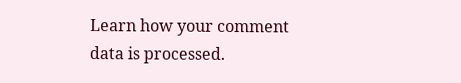Learn how your comment data is processed.